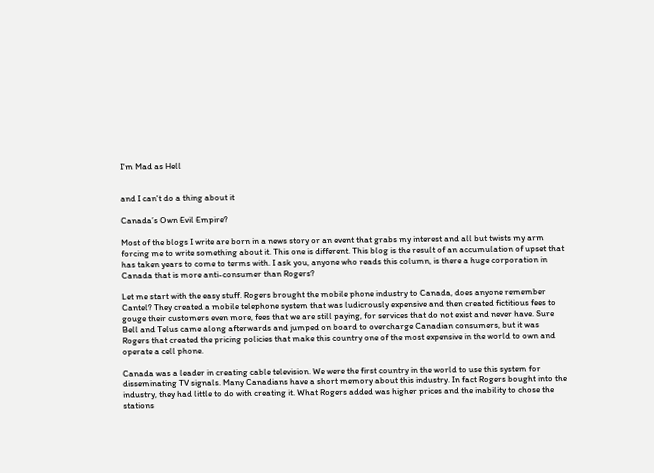I'm Mad as Hell


and I can't do a thing about it

Canada’s Own Evil Empire?

Most of the blogs I write are born in a news story or an event that grabs my interest and all but twists my arm forcing me to write something about it. This one is different. This blog is the result of an accumulation of upset that has taken years to come to terms with. I ask you, anyone who reads this column, is there a huge corporation in Canada that is more anti-consumer than Rogers?

Let me start with the easy stuff. Rogers brought the mobile phone industry to Canada, does anyone remember Cantel? They created a mobile telephone system that was ludicrously expensive and then created fictitious fees to gouge their customers even more, fees that we are still paying, for services that do not exist and never have. Sure Bell and Telus came along afterwards and jumped on board to overcharge Canadian consumers, but it was Rogers that created the pricing policies that make this country one of the most expensive in the world to own and operate a cell phone.

Canada was a leader in creating cable television. We were the first country in the world to use this system for disseminating TV signals. Many Canadians have a short memory about this industry. In fact Rogers bought into the industry, they had little to do with creating it. What Rogers added was higher prices and the inability to chose the stations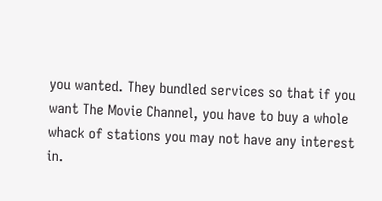you wanted. They bundled services so that if you want The Movie Channel, you have to buy a whole whack of stations you may not have any interest in.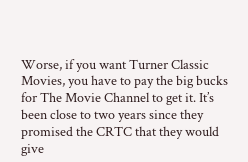Worse, if you want Turner Classic Movies, you have to pay the big bucks for The Movie Channel to get it. It’s been close to two years since they promised the CRTC that they would give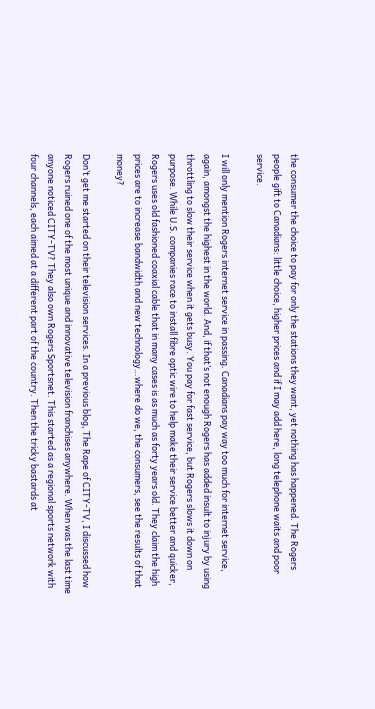the consumer the choice to pay for only the stations they want, yet nothing has happened. The Rogers people gift to Canadians: little choice, higher prices and if I may add here, long telephone waits and poor service.

I will only mention Rogers internet service in passing. Canadians pay way too much for internet service, again, amongst the highest in the world. And, if that’s not enough Rogers has added insult to injury by using throttling to slow their service when it gets busy. You pay for fast service, but Rogers slows it down on purpose. While U.S. companies race to install fibre optic wire to help make their service better and quicker, Rogers uses old fashioned coaxial cable that in many cases is as much as forty years old. They claim the high prices are to increase bandwidth and new technology…where do we, the consumers, see the results of that money?

Don’t get me started on their television services. In a previous blog, The Rape of CITY-TV, I discussed how Rogers ruined one of the most unique and innovative television franchises anywhere. When was the last time anyone noticed CITY-TV? They also own Rogers Sportsnet. This started as a regional sports network with four channels, each aimed at a different part of the country. Then the tricky bastards at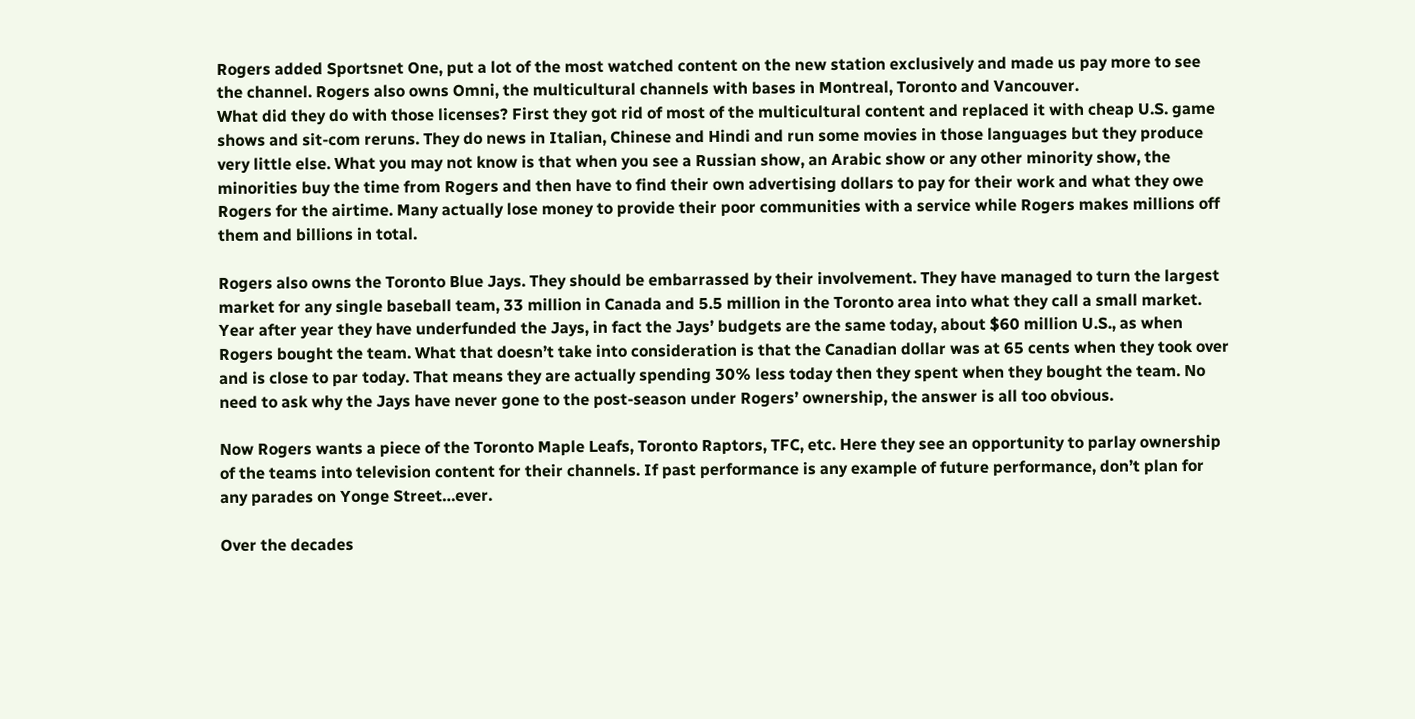Rogers added Sportsnet One, put a lot of the most watched content on the new station exclusively and made us pay more to see the channel. Rogers also owns Omni, the multicultural channels with bases in Montreal, Toronto and Vancouver.
What did they do with those licenses? First they got rid of most of the multicultural content and replaced it with cheap U.S. game shows and sit-com reruns. They do news in Italian, Chinese and Hindi and run some movies in those languages but they produce very little else. What you may not know is that when you see a Russian show, an Arabic show or any other minority show, the minorities buy the time from Rogers and then have to find their own advertising dollars to pay for their work and what they owe Rogers for the airtime. Many actually lose money to provide their poor communities with a service while Rogers makes millions off them and billions in total.

Rogers also owns the Toronto Blue Jays. They should be embarrassed by their involvement. They have managed to turn the largest market for any single baseball team, 33 million in Canada and 5.5 million in the Toronto area into what they call a small market. Year after year they have underfunded the Jays, in fact the Jays’ budgets are the same today, about $60 million U.S., as when Rogers bought the team. What that doesn’t take into consideration is that the Canadian dollar was at 65 cents when they took over and is close to par today. That means they are actually spending 30% less today then they spent when they bought the team. No need to ask why the Jays have never gone to the post-season under Rogers’ ownership, the answer is all too obvious.

Now Rogers wants a piece of the Toronto Maple Leafs, Toronto Raptors, TFC, etc. Here they see an opportunity to parlay ownership of the teams into television content for their channels. If past performance is any example of future performance, don’t plan for any parades on Yonge Street…ever.

Over the decades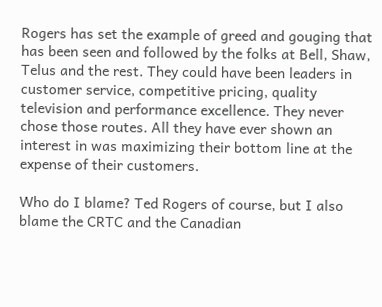Rogers has set the example of greed and gouging that has been seen and followed by the folks at Bell, Shaw, Telus and the rest. They could have been leaders in customer service, competitive pricing, quality television and performance excellence. They never chose those routes. All they have ever shown an interest in was maximizing their bottom line at the expense of their customers.

Who do I blame? Ted Rogers of course, but I also blame the CRTC and the Canadian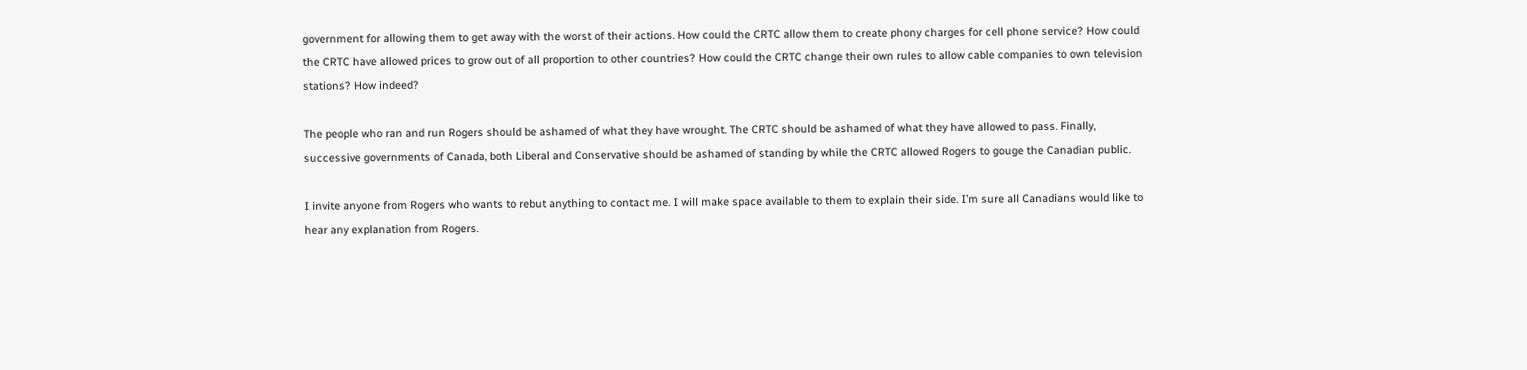government for allowing them to get away with the worst of their actions. How could the CRTC allow them to create phony charges for cell phone service? How could the CRTC have allowed prices to grow out of all proportion to other countries? How could the CRTC change their own rules to allow cable companies to own television stations? How indeed?

The people who ran and run Rogers should be ashamed of what they have wrought. The CRTC should be ashamed of what they have allowed to pass. Finally, successive governments of Canada, both Liberal and Conservative should be ashamed of standing by while the CRTC allowed Rogers to gouge the Canadian public.

I invite anyone from Rogers who wants to rebut anything to contact me. I will make space available to them to explain their side. I’m sure all Canadians would like to hear any explanation from Rogers.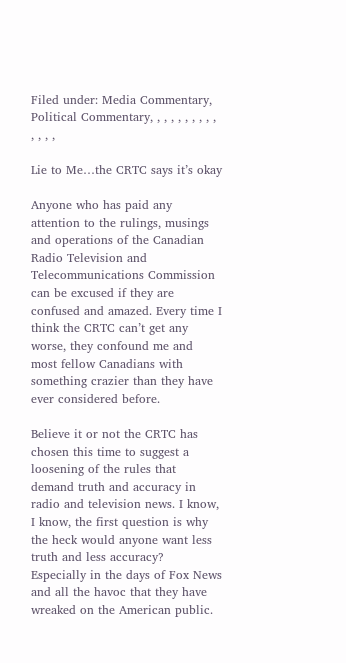Filed under: Media Commentary, Political Commentary, , , , , , , , , , , , , ,

Lie to Me…the CRTC says it’s okay

Anyone who has paid any attention to the rulings, musings and operations of the Canadian Radio Television and Telecommunications Commission can be excused if they are confused and amazed. Every time I think the CRTC can’t get any worse, they confound me and most fellow Canadians with something crazier than they have ever considered before.

Believe it or not the CRTC has chosen this time to suggest a loosening of the rules that demand truth and accuracy in radio and television news. I know, I know, the first question is why the heck would anyone want less truth and less accuracy? Especially in the days of Fox News and all the havoc that they have wreaked on the American public.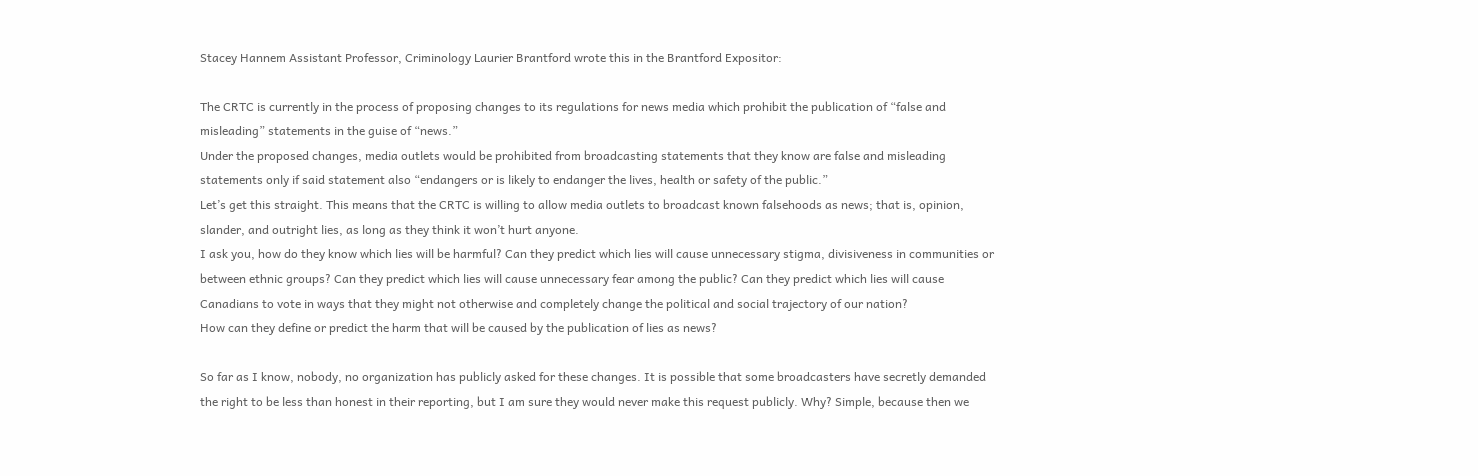Stacey Hannem Assistant Professor, Criminology Laurier Brantford wrote this in the Brantford Expositor:

The CRTC is currently in the process of proposing changes to its regulations for news media which prohibit the publication of “false and misleading” statements in the guise of “news.”
Under the proposed changes, media outlets would be prohibited from broadcasting statements that they know are false and misleading statements only if said statement also “endangers or is likely to endanger the lives, health or safety of the public.”
Let’s get this straight. This means that the CRTC is willing to allow media outlets to broadcast known falsehoods as news; that is, opinion, slander, and outright lies, as long as they think it won’t hurt anyone.
I ask you, how do they know which lies will be harmful? Can they predict which lies will cause unnecessary stigma, divisiveness in communities or between ethnic groups? Can they predict which lies will cause unnecessary fear among the public? Can they predict which lies will cause Canadians to vote in ways that they might not otherwise and completely change the political and social trajectory of our nation?
How can they define or predict the harm that will be caused by the publication of lies as news?

So far as I know, nobody, no organization has publicly asked for these changes. It is possible that some broadcasters have secretly demanded the right to be less than honest in their reporting, but I am sure they would never make this request publicly. Why? Simple, because then we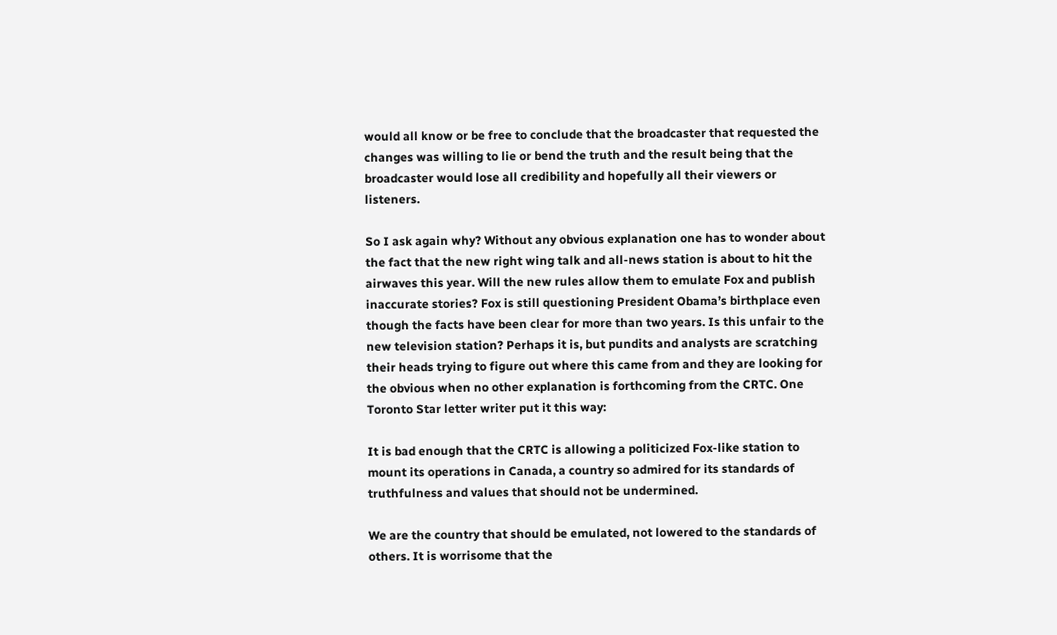would all know or be free to conclude that the broadcaster that requested the changes was willing to lie or bend the truth and the result being that the broadcaster would lose all credibility and hopefully all their viewers or listeners.

So I ask again why? Without any obvious explanation one has to wonder about the fact that the new right wing talk and all-news station is about to hit the airwaves this year. Will the new rules allow them to emulate Fox and publish inaccurate stories? Fox is still questioning President Obama’s birthplace even though the facts have been clear for more than two years. Is this unfair to the new television station? Perhaps it is, but pundits and analysts are scratching their heads trying to figure out where this came from and they are looking for the obvious when no other explanation is forthcoming from the CRTC. One Toronto Star letter writer put it this way:

It is bad enough that the CRTC is allowing a politicized Fox-like station to mount its operations in Canada, a country so admired for its standards of truthfulness and values that should not be undermined.

We are the country that should be emulated, not lowered to the standards of others. It is worrisome that the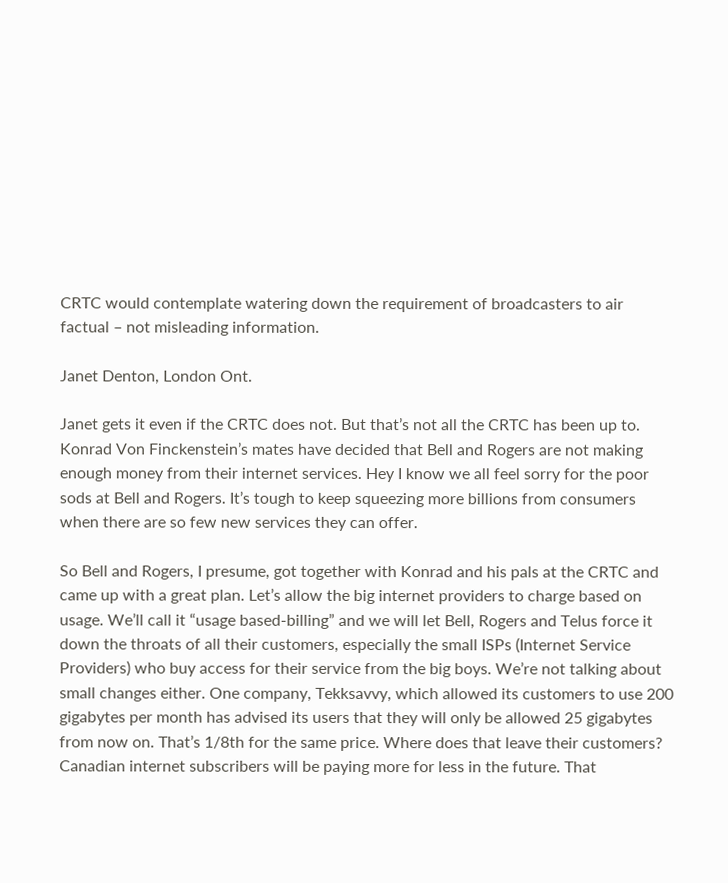CRTC would contemplate watering down the requirement of broadcasters to air factual – not misleading information.

Janet Denton, London Ont.

Janet gets it even if the CRTC does not. But that’s not all the CRTC has been up to. Konrad Von Finckenstein’s mates have decided that Bell and Rogers are not making enough money from their internet services. Hey I know we all feel sorry for the poor sods at Bell and Rogers. It’s tough to keep squeezing more billions from consumers when there are so few new services they can offer.

So Bell and Rogers, I presume, got together with Konrad and his pals at the CRTC and came up with a great plan. Let’s allow the big internet providers to charge based on usage. We’ll call it “usage based-billing” and we will let Bell, Rogers and Telus force it down the throats of all their customers, especially the small ISPs (Internet Service Providers) who buy access for their service from the big boys. We’re not talking about small changes either. One company, Tekksavvy, which allowed its customers to use 200 gigabytes per month has advised its users that they will only be allowed 25 gigabytes from now on. That’s 1/8th for the same price. Where does that leave their customers? Canadian internet subscribers will be paying more for less in the future. That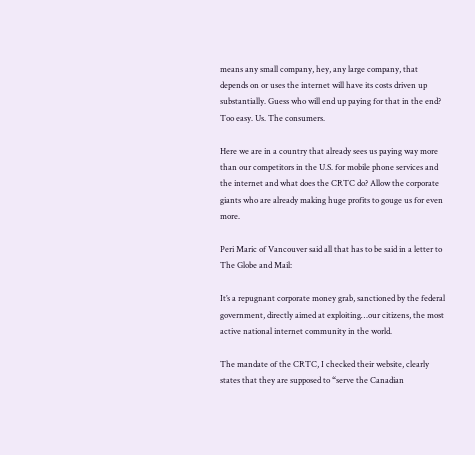means any small company, hey, any large company, that depends on or uses the internet will have its costs driven up substantially. Guess who will end up paying for that in the end? Too easy. Us. The consumers.

Here we are in a country that already sees us paying way more than our competitors in the U.S. for mobile phone services and the internet and what does the CRTC do? Allow the corporate giants who are already making huge profits to gouge us for even more.

Peri Maric of Vancouver said all that has to be said in a letter to The Globe and Mail:

It’s a repugnant corporate money grab, sanctioned by the federal government, directly aimed at exploiting…our citizens, the most active national internet community in the world.

The mandate of the CRTC, I checked their website, clearly states that they are supposed to “serve the Canadian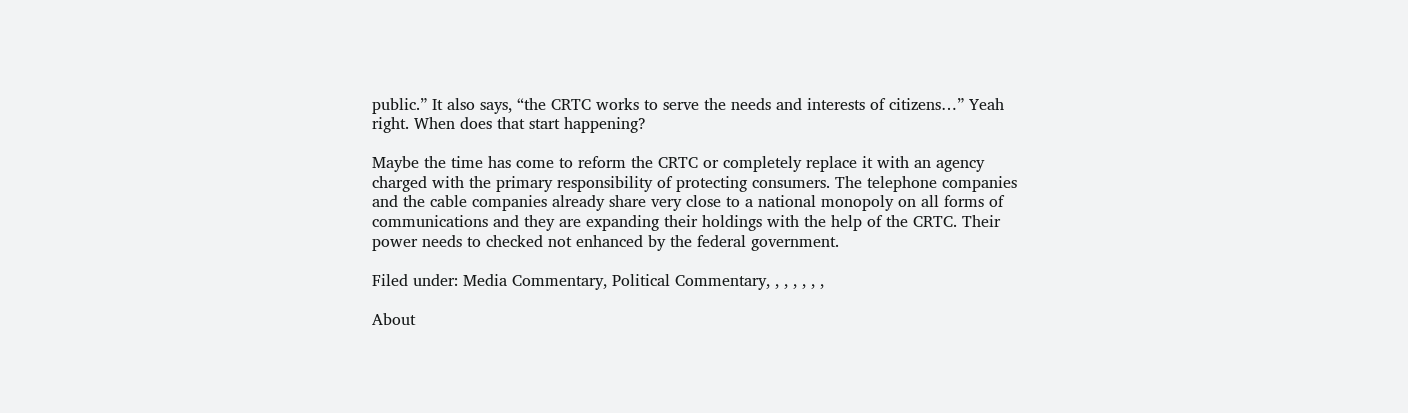public.” It also says, “the CRTC works to serve the needs and interests of citizens…” Yeah right. When does that start happening?

Maybe the time has come to reform the CRTC or completely replace it with an agency charged with the primary responsibility of protecting consumers. The telephone companies and the cable companies already share very close to a national monopoly on all forms of communications and they are expanding their holdings with the help of the CRTC. Their power needs to checked not enhanced by the federal government.

Filed under: Media Commentary, Political Commentary, , , , , , ,

About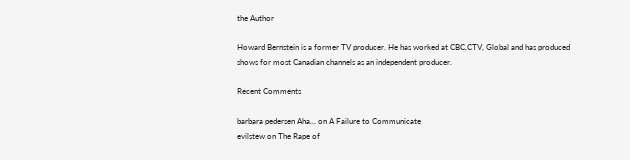the Author

Howard Bernstein is a former TV producer. He has worked at CBC,CTV, Global and has produced shows for most Canadian channels as an independent producer.

Recent Comments

barbara pedersen Aha… on A Failure to Communicate
evilstew on The Rape of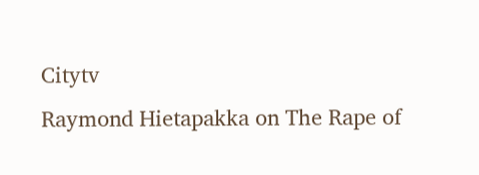Citytv
Raymond Hietapakka on The Rape of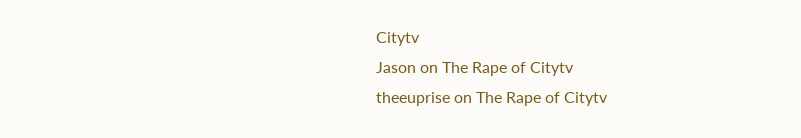Citytv
Jason on The Rape of Citytv
theeuprise on The Rape of Citytv